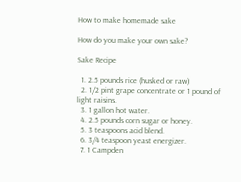How to make homemade sake

How do you make your own sake?

Sake Recipe

  1. 2.5 pounds rice (husked or raw)
  2. 1/2 pint grape concentrate or 1 pound of light raisins.
  3. 1 gallon hot water.
  4. 2.5 pounds corn sugar or honey.
  5. 3 teaspoons acid blend.
  6. 3/4 teaspoon yeast energizer.
  7. 1 Campden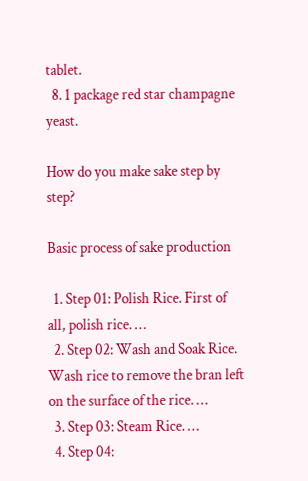tablet.
  8. 1 package red star champagne yeast.

How do you make sake step by step?

Basic process of sake production

  1. Step 01: Polish Rice. First of all, polish rice. …
  2. Step 02: Wash and Soak Rice. Wash rice to remove the bran left on the surface of the rice. …
  3. Step 03: Steam Rice. …
  4. Step 04: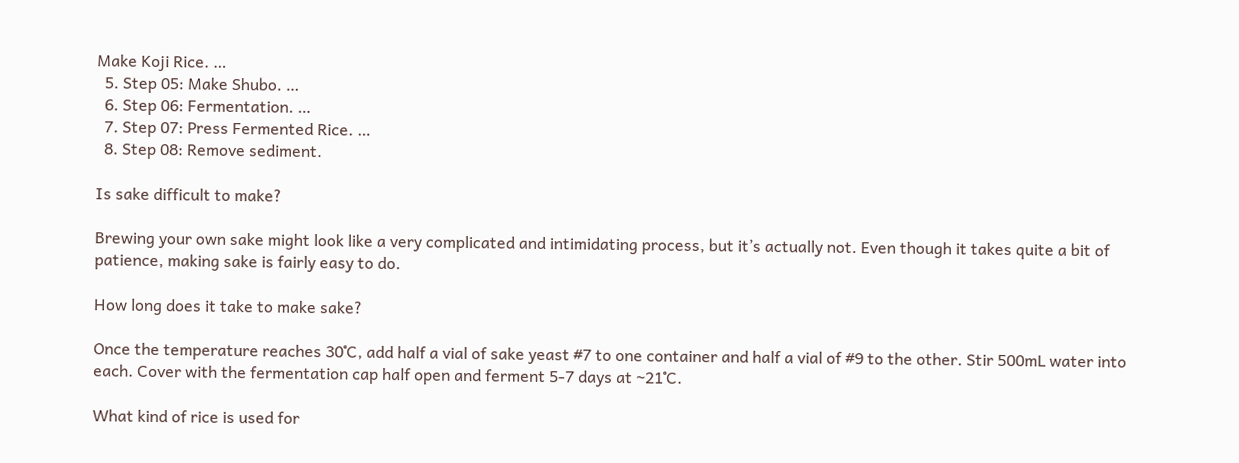Make Koji Rice. …
  5. Step 05: Make Shubo. …
  6. Step 06: Fermentation. …
  7. Step 07: Press Fermented Rice. …
  8. Step 08: Remove sediment.

Is sake difficult to make?

Brewing your own sake might look like a very complicated and intimidating process, but it’s actually not. Even though it takes quite a bit of patience, making sake is fairly easy to do.

How long does it take to make sake?

Once the temperature reaches 30˚C, add half a vial of sake yeast #7 to one container and half a vial of #9 to the other. Stir 500mL water into each. Cover with the fermentation cap half open and ferment 5-7 days at ~21˚C.

What kind of rice is used for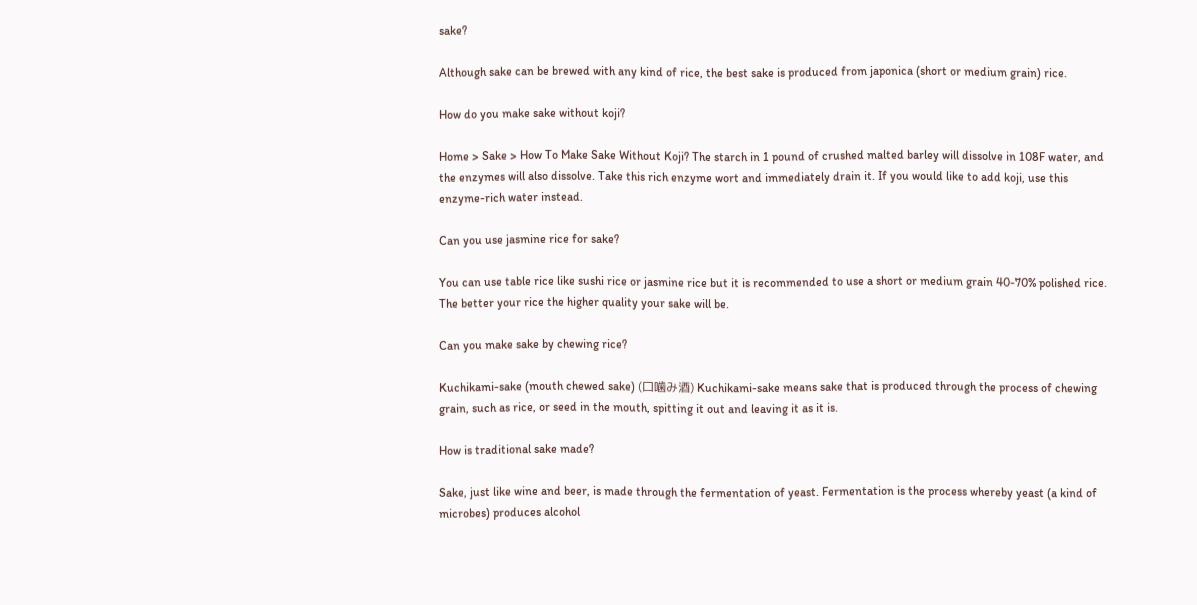sake?

Although sake can be brewed with any kind of rice, the best sake is produced from japonica (short or medium grain) rice.

How do you make sake without koji?

Home > Sake > How To Make Sake Without Koji? The starch in 1 pound of crushed malted barley will dissolve in 108F water, and the enzymes will also dissolve. Take this rich enzyme wort and immediately drain it. If you would like to add koji, use this enzyme-rich water instead.

Can you use jasmine rice for sake?

You can use table rice like sushi rice or jasmine rice but it is recommended to use a short or medium grain 40-70% polished rice. The better your rice the higher quality your sake will be.

Can you make sake by chewing rice?

Kuchikami-sake (mouth chewed sake) (口噛み酒) Kuchikami-sake means sake that is produced through the process of chewing grain, such as rice, or seed in the mouth, spitting it out and leaving it as it is.

How is traditional sake made?

Sake, just like wine and beer, is made through the fermentation of yeast. Fermentation is the process whereby yeast (a kind of microbes) produces alcohol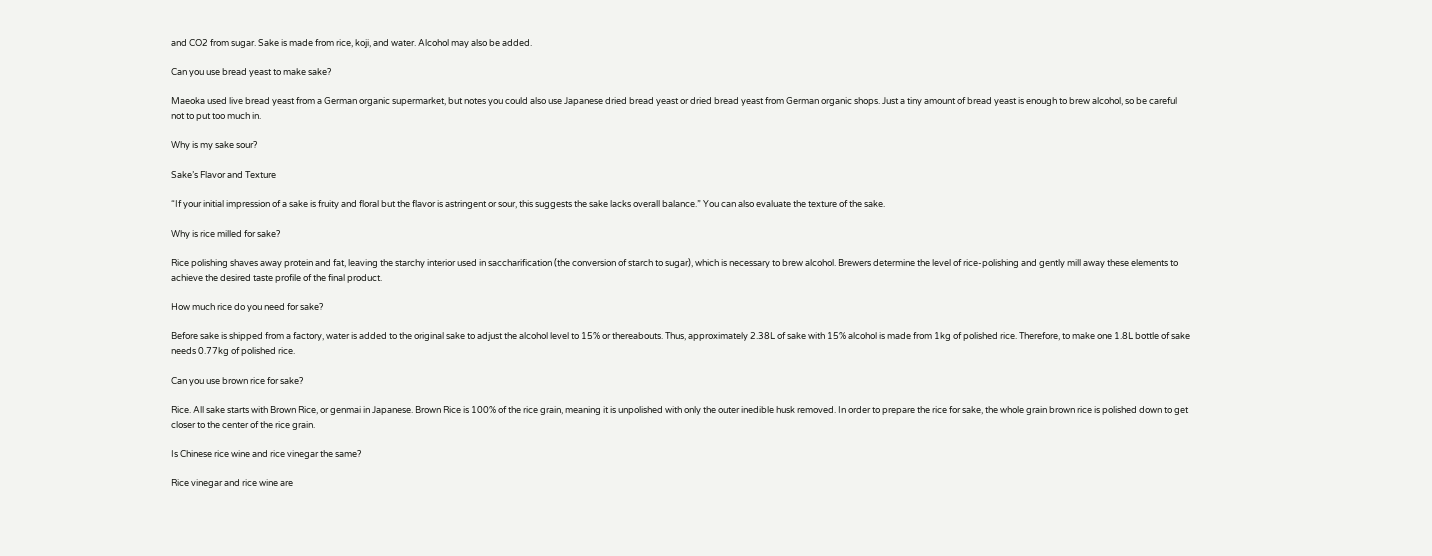and CO2 from sugar. Sake is made from rice, koji, and water. Alcohol may also be added.

Can you use bread yeast to make sake?

Maeoka used live bread yeast from a German organic supermarket, but notes you could also use Japanese dried bread yeast or dried bread yeast from German organic shops. Just a tiny amount of bread yeast is enough to brew alcohol, so be careful not to put too much in.

Why is my sake sour?

Sake’s Flavor and Texture

“If your initial impression of a sake is fruity and floral but the flavor is astringent or sour, this suggests the sake lacks overall balance.” You can also evaluate the texture of the sake.

Why is rice milled for sake?

Rice polishing shaves away protein and fat, leaving the starchy interior used in saccharification (the conversion of starch to sugar), which is necessary to brew alcohol. Brewers determine the level of rice-polishing and gently mill away these elements to achieve the desired taste profile of the final product.

How much rice do you need for sake?

Before sake is shipped from a factory, water is added to the original sake to adjust the alcohol level to 15% or thereabouts. Thus, approximately 2.38L of sake with 15% alcohol is made from 1kg of polished rice. Therefore, to make one 1.8L bottle of sake needs 0.77kg of polished rice.

Can you use brown rice for sake?

Rice. All sake starts with Brown Rice, or genmai in Japanese. Brown Rice is 100% of the rice grain, meaning it is unpolished with only the outer inedible husk removed. In order to prepare the rice for sake, the whole grain brown rice is polished down to get closer to the center of the rice grain.

Is Chinese rice wine and rice vinegar the same?

Rice vinegar and rice wine are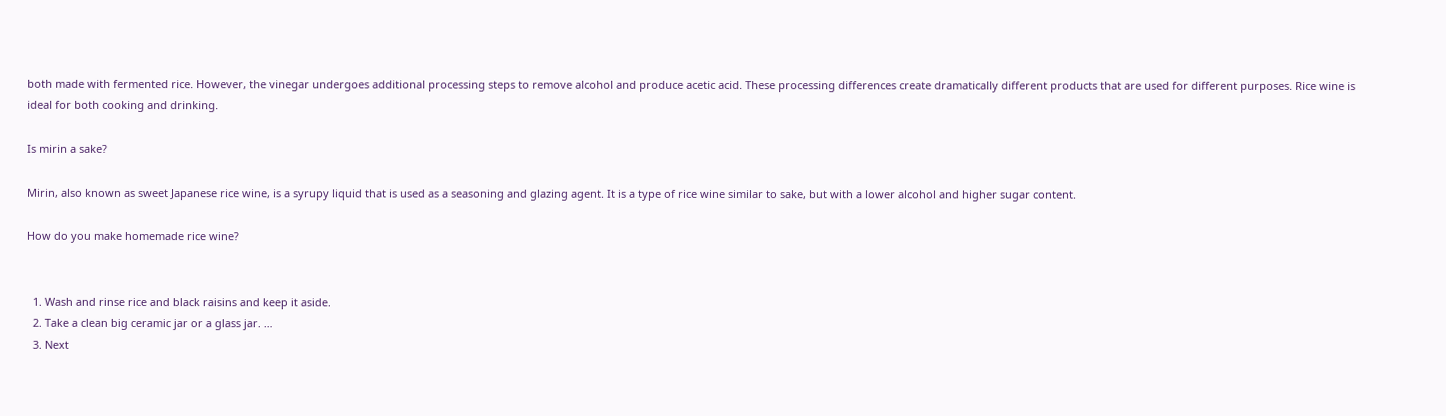both made with fermented rice. However, the vinegar undergoes additional processing steps to remove alcohol and produce acetic acid. These processing differences create dramatically different products that are used for different purposes. Rice wine is ideal for both cooking and drinking.

Is mirin a sake?

Mirin, also known as sweet Japanese rice wine, is a syrupy liquid that is used as a seasoning and glazing agent. It is a type of rice wine similar to sake, but with a lower alcohol and higher sugar content.

How do you make homemade rice wine?


  1. Wash and rinse rice and black raisins and keep it aside.
  2. Take a clean big ceramic jar or a glass jar. …
  3. Next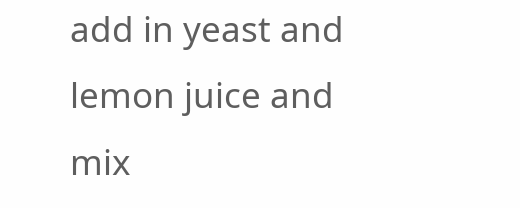add in yeast and lemon juice and mix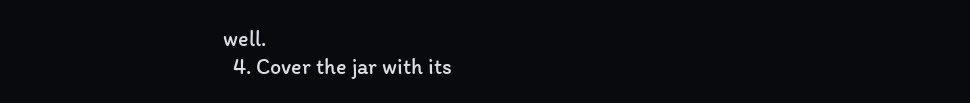well.
  4. Cover the jar with its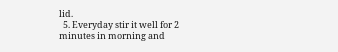lid.
  5. Everyday stir it well for 2 minutes in morning and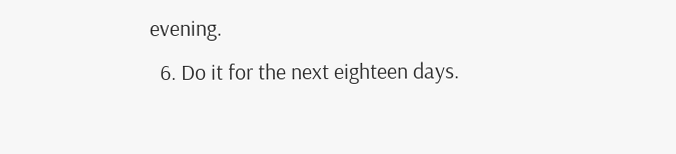evening.
  6. Do it for the next eighteen days.